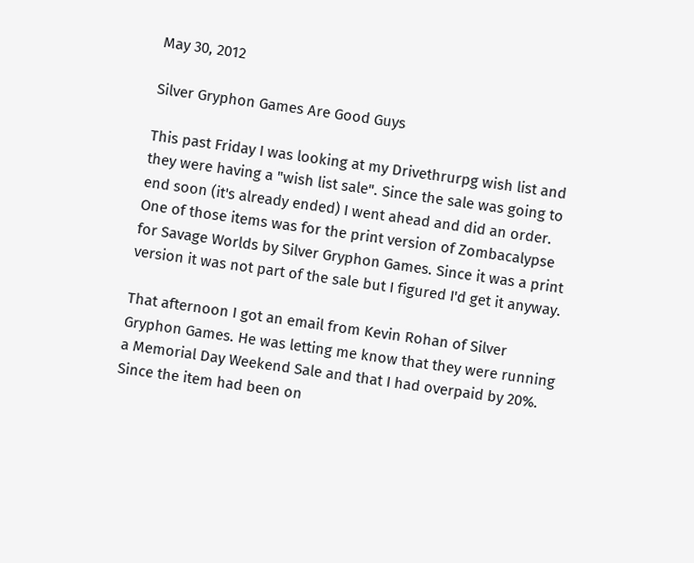May 30, 2012

Silver Gryphon Games Are Good Guys

This past Friday I was looking at my Drivethrurpg wish list and they were having a "wish list sale". Since the sale was going to end soon (it's already ended) I went ahead and did an order. One of those items was for the print version of Zombacalypse for Savage Worlds by Silver Gryphon Games. Since it was a print version it was not part of the sale but I figured I'd get it anyway.

That afternoon I got an email from Kevin Rohan of Silver Gryphon Games. He was letting me know that they were running a Memorial Day Weekend Sale and that I had overpaid by 20%. Since the item had been on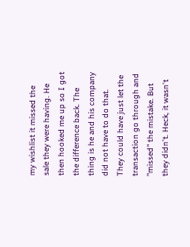my wishlist it missed the sale they were having. He then hooked me up so I got the difference back. The thing is he and his company did not have to do that. They could have just let the transaction go through and "missed" the mistake. But they didn't. Heck, it wasn't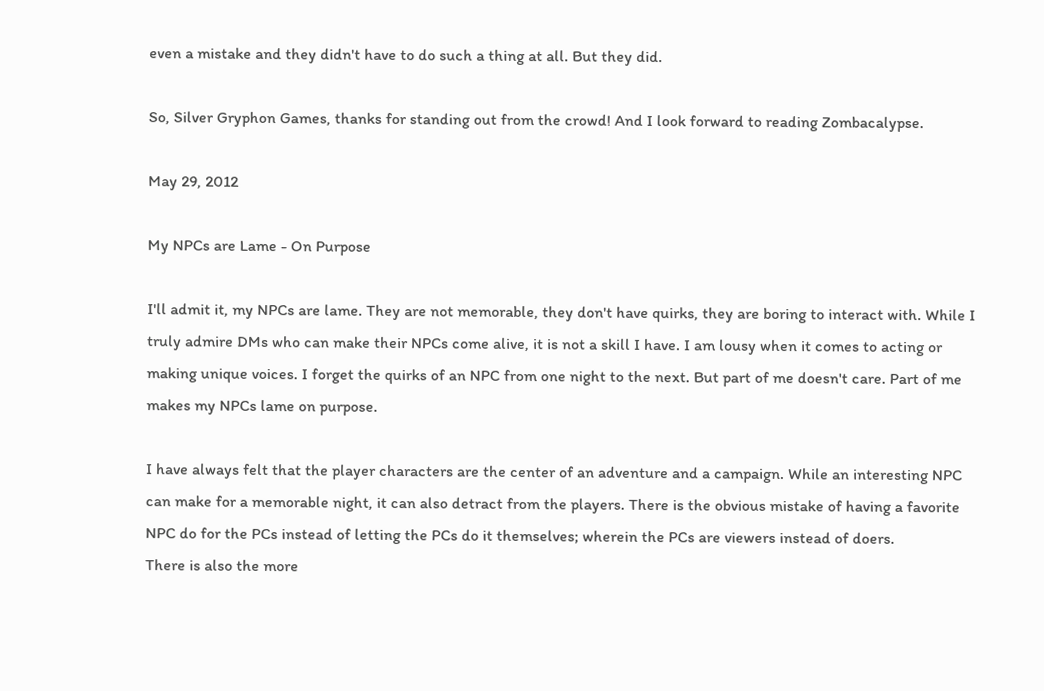even a mistake and they didn't have to do such a thing at all. But they did.

So, Silver Gryphon Games, thanks for standing out from the crowd! And I look forward to reading Zombacalypse.

May 29, 2012

My NPCs are Lame - On Purpose

I'll admit it, my NPCs are lame. They are not memorable, they don't have quirks, they are boring to interact with. While I truly admire DMs who can make their NPCs come alive, it is not a skill I have. I am lousy when it comes to acting or making unique voices. I forget the quirks of an NPC from one night to the next. But part of me doesn't care. Part of me makes my NPCs lame on purpose.

I have always felt that the player characters are the center of an adventure and a campaign. While an interesting NPC can make for a memorable night, it can also detract from the players. There is the obvious mistake of having a favorite NPC do for the PCs instead of letting the PCs do it themselves; wherein the PCs are viewers instead of doers.
There is also the more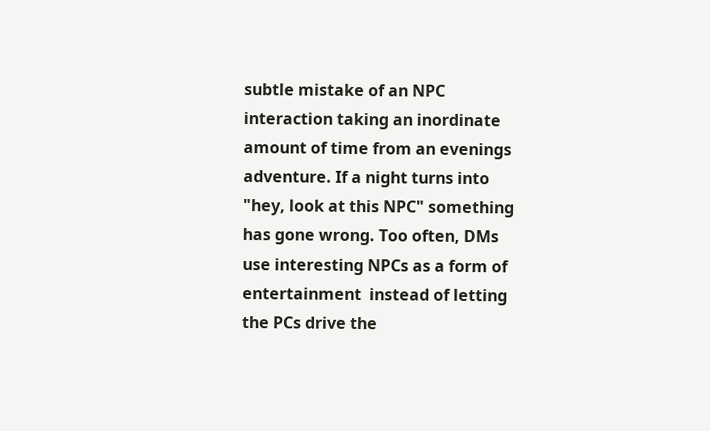subtle mistake of an NPC interaction taking an inordinate amount of time from an evenings adventure. If a night turns into "hey, look at this NPC" something has gone wrong. Too often, DMs use interesting NPCs as a form of entertainment  instead of letting the PCs drive the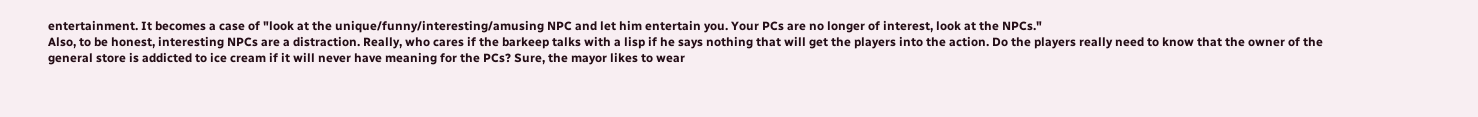entertainment. It becomes a case of "look at the unique/funny/interesting/amusing NPC and let him entertain you. Your PCs are no longer of interest, look at the NPCs."
Also, to be honest, interesting NPCs are a distraction. Really, who cares if the barkeep talks with a lisp if he says nothing that will get the players into the action. Do the players really need to know that the owner of the general store is addicted to ice cream if it will never have meaning for the PCs? Sure, the mayor likes to wear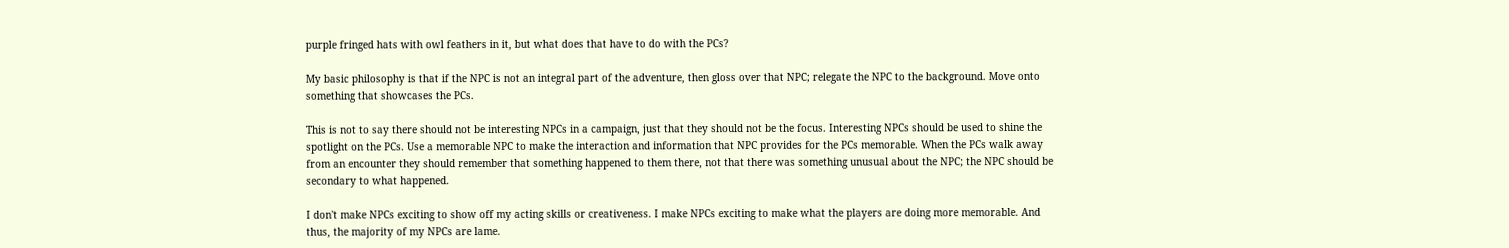purple fringed hats with owl feathers in it, but what does that have to do with the PCs?

My basic philosophy is that if the NPC is not an integral part of the adventure, then gloss over that NPC; relegate the NPC to the background. Move onto something that showcases the PCs.

This is not to say there should not be interesting NPCs in a campaign, just that they should not be the focus. Interesting NPCs should be used to shine the spotlight on the PCs. Use a memorable NPC to make the interaction and information that NPC provides for the PCs memorable. When the PCs walk away from an encounter they should remember that something happened to them there, not that there was something unusual about the NPC; the NPC should be secondary to what happened.

I don't make NPCs exciting to show off my acting skills or creativeness. I make NPCs exciting to make what the players are doing more memorable. And thus, the majority of my NPCs are lame.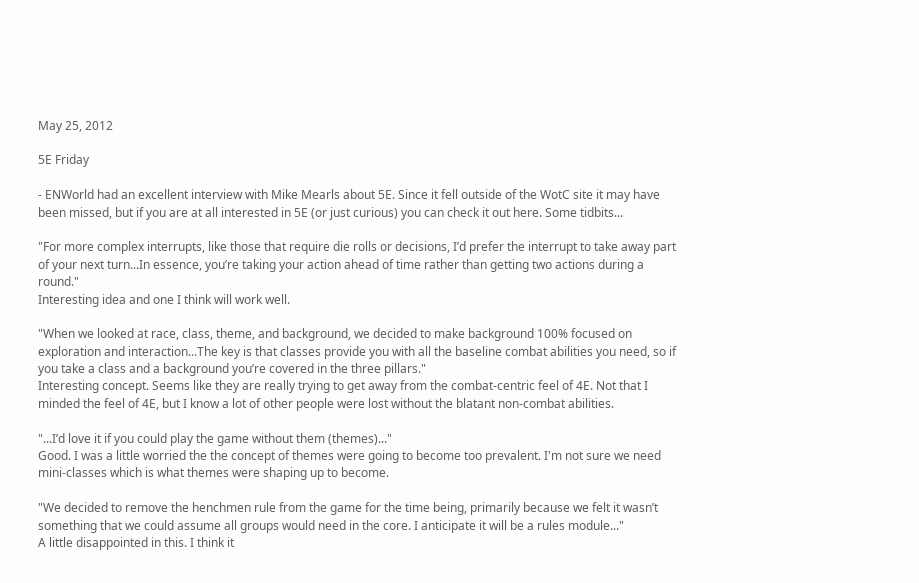May 25, 2012

5E Friday

- ENWorld had an excellent interview with Mike Mearls about 5E. Since it fell outside of the WotC site it may have been missed, but if you are at all interested in 5E (or just curious) you can check it out here. Some tidbits...

"For more complex interrupts, like those that require die rolls or decisions, I’d prefer the interrupt to take away part of your next turn...In essence, you’re taking your action ahead of time rather than getting two actions during a round."
Interesting idea and one I think will work well.

"When we looked at race, class, theme, and background, we decided to make background 100% focused on exploration and interaction...The key is that classes provide you with all the baseline combat abilities you need, so if you take a class and a background you’re covered in the three pillars."
Interesting concept. Seems like they are really trying to get away from the combat-centric feel of 4E. Not that I minded the feel of 4E, but I know a lot of other people were lost without the blatant non-combat abilities.

"...I’d love it if you could play the game without them (themes)..."
Good. I was a little worried the the concept of themes were going to become too prevalent. I'm not sure we need mini-classes which is what themes were shaping up to become.

"We decided to remove the henchmen rule from the game for the time being, primarily because we felt it wasn’t something that we could assume all groups would need in the core. I anticipate it will be a rules module..."
A little disappointed in this. I think it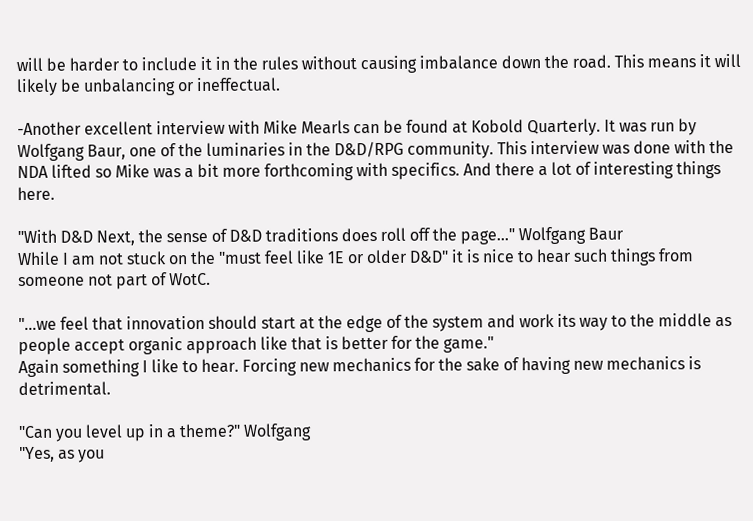will be harder to include it in the rules without causing imbalance down the road. This means it will likely be unbalancing or ineffectual.

-Another excellent interview with Mike Mearls can be found at Kobold Quarterly. It was run by Wolfgang Baur, one of the luminaries in the D&D/RPG community. This interview was done with the NDA lifted so Mike was a bit more forthcoming with specifics. And there a lot of interesting things here.

"With D&D Next, the sense of D&D traditions does roll off the page..." Wolfgang Baur
While I am not stuck on the "must feel like 1E or older D&D" it is nice to hear such things from someone not part of WotC.

"...we feel that innovation should start at the edge of the system and work its way to the middle as people accept organic approach like that is better for the game."
Again something I like to hear. Forcing new mechanics for the sake of having new mechanics is detrimental.

"Can you level up in a theme?" Wolfgang
"Yes, as you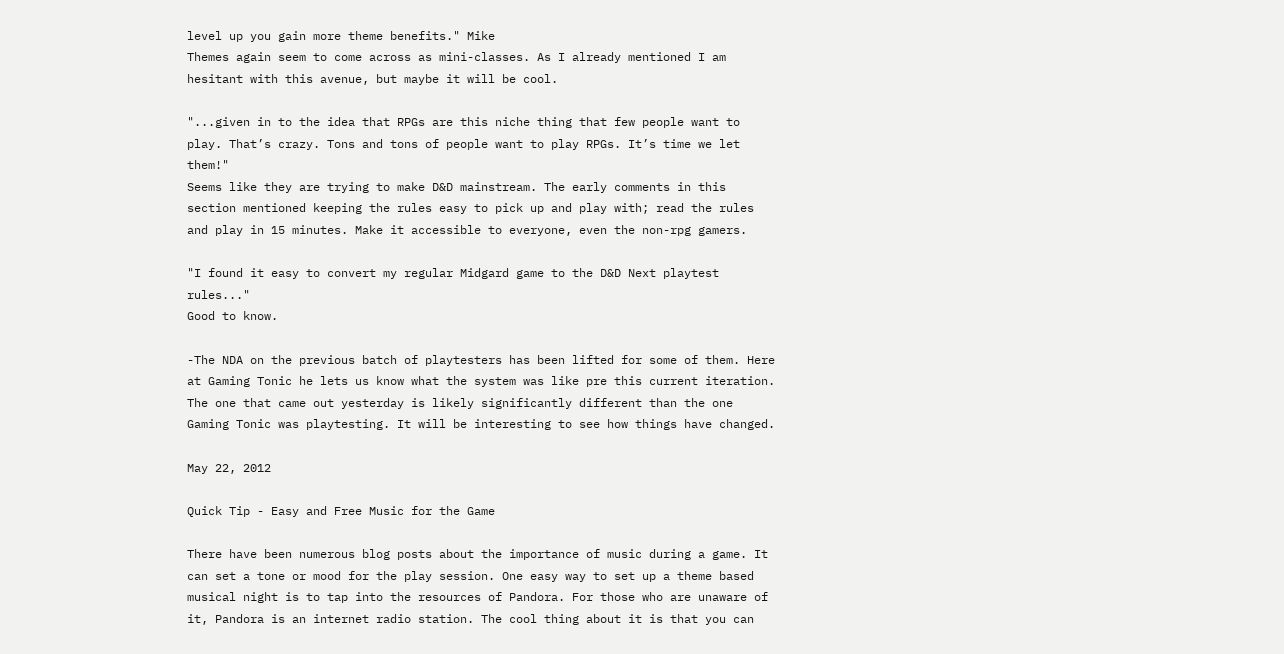level up you gain more theme benefits." Mike
Themes again seem to come across as mini-classes. As I already mentioned I am hesitant with this avenue, but maybe it will be cool.

"...given in to the idea that RPGs are this niche thing that few people want to play. That’s crazy. Tons and tons of people want to play RPGs. It’s time we let them!"
Seems like they are trying to make D&D mainstream. The early comments in this section mentioned keeping the rules easy to pick up and play with; read the rules and play in 15 minutes. Make it accessible to everyone, even the non-rpg gamers.

"I found it easy to convert my regular Midgard game to the D&D Next playtest rules..."
Good to know.

-The NDA on the previous batch of playtesters has been lifted for some of them. Here at Gaming Tonic he lets us know what the system was like pre this current iteration. The one that came out yesterday is likely significantly different than the one Gaming Tonic was playtesting. It will be interesting to see how things have changed.

May 22, 2012

Quick Tip - Easy and Free Music for the Game

There have been numerous blog posts about the importance of music during a game. It can set a tone or mood for the play session. One easy way to set up a theme based musical night is to tap into the resources of Pandora. For those who are unaware of it, Pandora is an internet radio station. The cool thing about it is that you can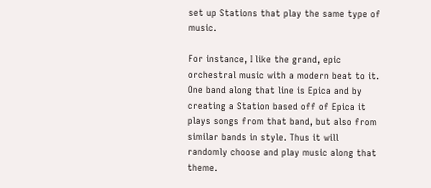set up Stations that play the same type of music.

For instance, I like the grand, epic orchestral music with a modern beat to it. One band along that line is Epica and by creating a Station based off of Epica it plays songs from that band, but also from similar bands in style. Thus it will randomly choose and play music along that theme.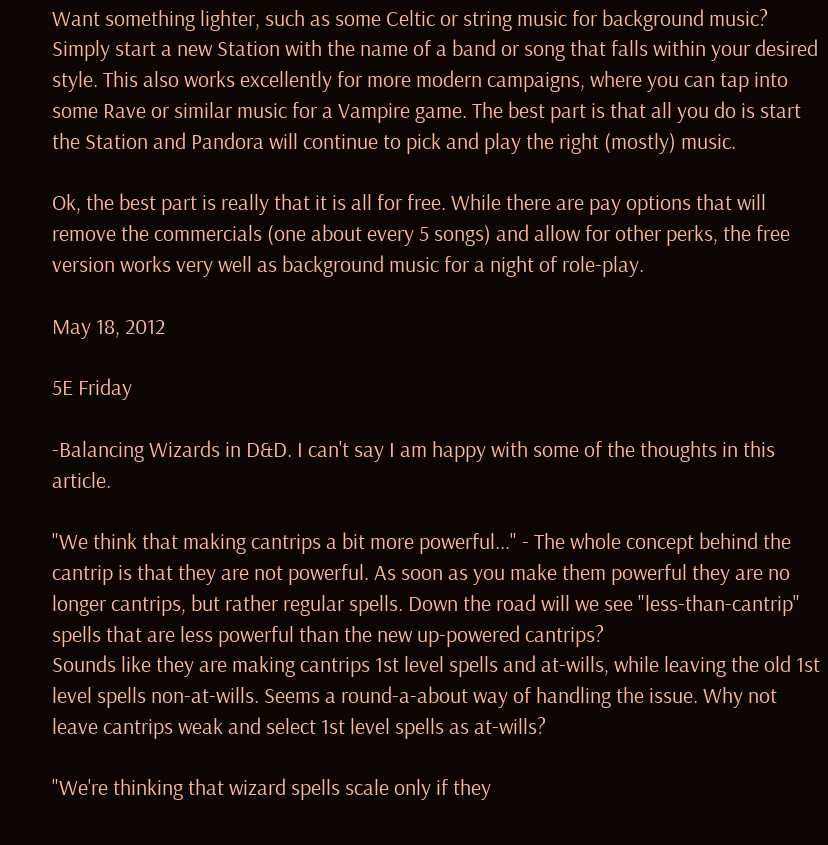Want something lighter, such as some Celtic or string music for background music? Simply start a new Station with the name of a band or song that falls within your desired style. This also works excellently for more modern campaigns, where you can tap into some Rave or similar music for a Vampire game. The best part is that all you do is start the Station and Pandora will continue to pick and play the right (mostly) music.

Ok, the best part is really that it is all for free. While there are pay options that will remove the commercials (one about every 5 songs) and allow for other perks, the free version works very well as background music for a night of role-play.

May 18, 2012

5E Friday

-Balancing Wizards in D&D. I can't say I am happy with some of the thoughts in this article.

"We think that making cantrips a bit more powerful..." - The whole concept behind the cantrip is that they are not powerful. As soon as you make them powerful they are no longer cantrips, but rather regular spells. Down the road will we see "less-than-cantrip" spells that are less powerful than the new up-powered cantrips?
Sounds like they are making cantrips 1st level spells and at-wills, while leaving the old 1st level spells non-at-wills. Seems a round-a-about way of handling the issue. Why not leave cantrips weak and select 1st level spells as at-wills?

"We're thinking that wizard spells scale only if they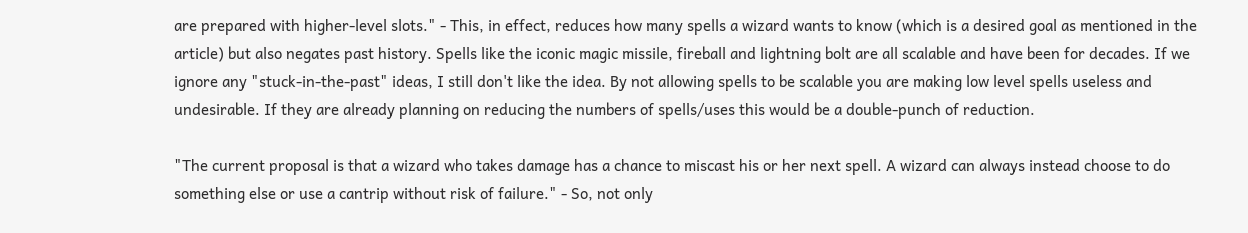are prepared with higher-level slots." - This, in effect, reduces how many spells a wizard wants to know (which is a desired goal as mentioned in the article) but also negates past history. Spells like the iconic magic missile, fireball and lightning bolt are all scalable and have been for decades. If we ignore any "stuck-in-the-past" ideas, I still don't like the idea. By not allowing spells to be scalable you are making low level spells useless and undesirable. If they are already planning on reducing the numbers of spells/uses this would be a double-punch of reduction.

"The current proposal is that a wizard who takes damage has a chance to miscast his or her next spell. A wizard can always instead choose to do something else or use a cantrip without risk of failure." - So, not only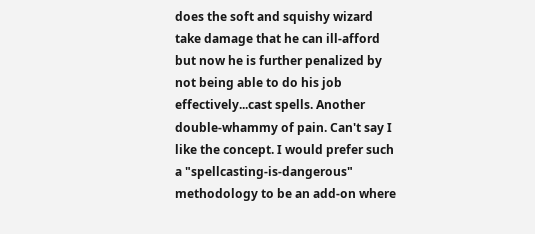does the soft and squishy wizard take damage that he can ill-afford but now he is further penalized by not being able to do his job effectively...cast spells. Another double-whammy of pain. Can't say I like the concept. I would prefer such a "spellcasting-is-dangerous" methodology to be an add-on where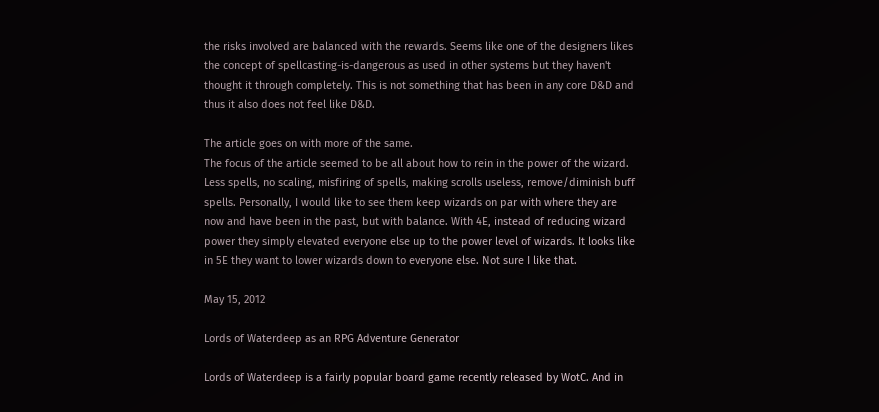the risks involved are balanced with the rewards. Seems like one of the designers likes the concept of spellcasting-is-dangerous as used in other systems but they haven't thought it through completely. This is not something that has been in any core D&D and thus it also does not feel like D&D.

The article goes on with more of the same.
The focus of the article seemed to be all about how to rein in the power of the wizard. Less spells, no scaling, misfiring of spells, making scrolls useless, remove/diminish buff spells. Personally, I would like to see them keep wizards on par with where they are now and have been in the past, but with balance. With 4E, instead of reducing wizard power they simply elevated everyone else up to the power level of wizards. It looks like in 5E they want to lower wizards down to everyone else. Not sure I like that.

May 15, 2012

Lords of Waterdeep as an RPG Adventure Generator

Lords of Waterdeep is a fairly popular board game recently released by WotC. And in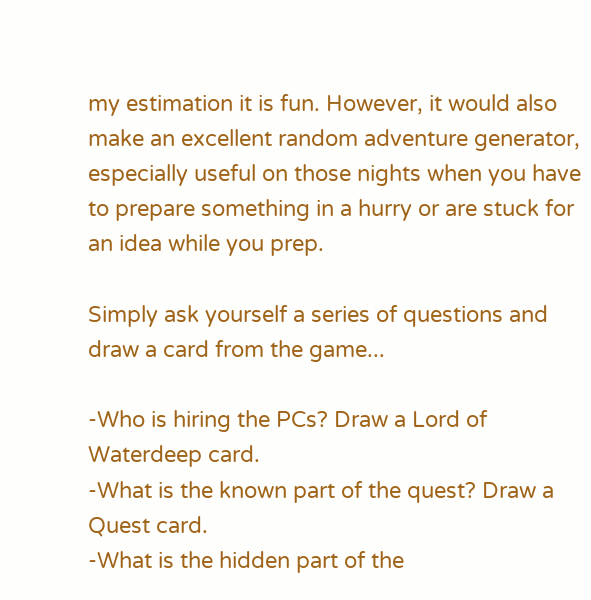my estimation it is fun. However, it would also make an excellent random adventure generator, especially useful on those nights when you have to prepare something in a hurry or are stuck for an idea while you prep.

Simply ask yourself a series of questions and draw a card from the game...

-Who is hiring the PCs? Draw a Lord of Waterdeep card.
-What is the known part of the quest? Draw a Quest card.
-What is the hidden part of the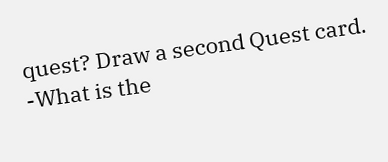quest? Draw a second Quest card.
-What is the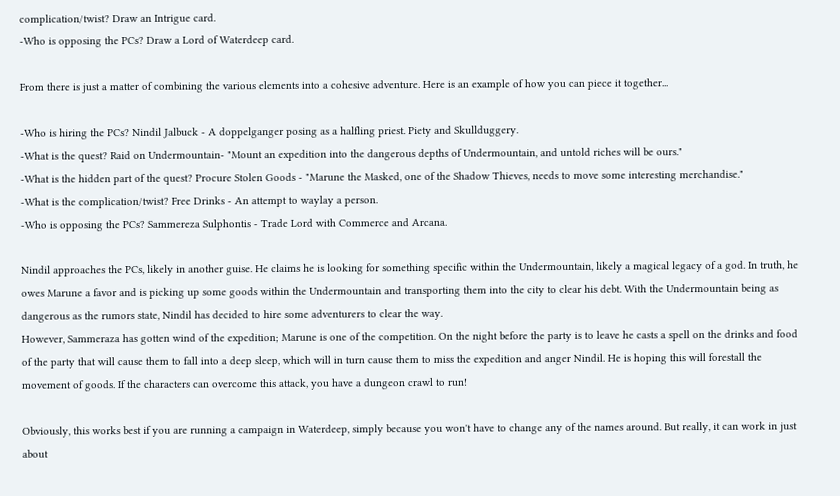complication/twist? Draw an Intrigue card.
-Who is opposing the PCs? Draw a Lord of Waterdeep card.

From there is just a matter of combining the various elements into a cohesive adventure. Here is an example of how you can piece it together...

-Who is hiring the PCs? Nindil Jalbuck - A doppelganger posing as a halfling priest. Piety and Skullduggery.
-What is the quest? Raid on Undermountain- "Mount an expedition into the dangerous depths of Undermountain, and untold riches will be ours."
-What is the hidden part of the quest? Procure Stolen Goods - "Marune the Masked, one of the Shadow Thieves, needs to move some interesting merchandise."
-What is the complication/twist? Free Drinks - An attempt to waylay a person.
-Who is opposing the PCs? Sammereza Sulphontis - Trade Lord with Commerce and Arcana.

Nindil approaches the PCs, likely in another guise. He claims he is looking for something specific within the Undermountain, likely a magical legacy of a god. In truth, he owes Marune a favor and is picking up some goods within the Undermountain and transporting them into the city to clear his debt. With the Undermountain being as dangerous as the rumors state, Nindil has decided to hire some adventurers to clear the way.
However, Sammeraza has gotten wind of the expedition; Marune is one of the competition. On the night before the party is to leave he casts a spell on the drinks and food of the party that will cause them to fall into a deep sleep, which will in turn cause them to miss the expedition and anger Nindil. He is hoping this will forestall the movement of goods. If the characters can overcome this attack, you have a dungeon crawl to run!

Obviously, this works best if you are running a campaign in Waterdeep, simply because you won't have to change any of the names around. But really, it can work in just about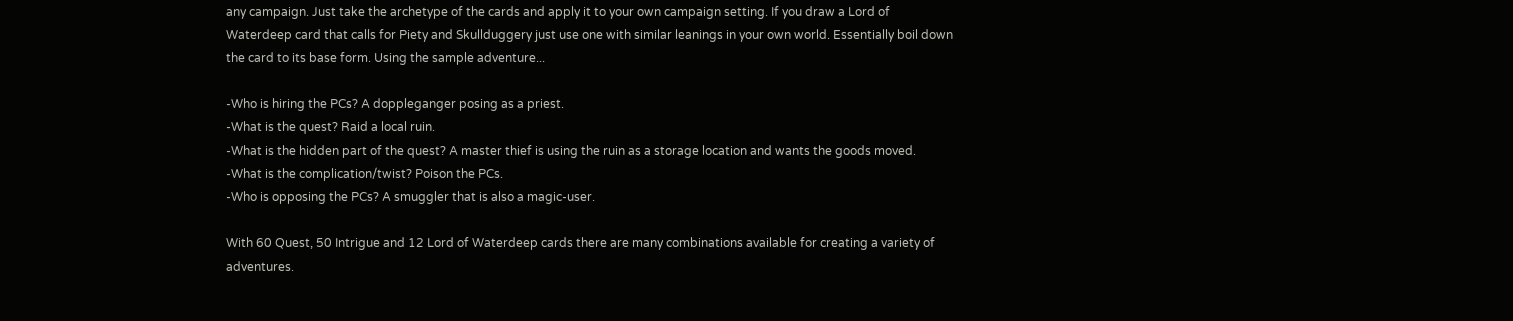any campaign. Just take the archetype of the cards and apply it to your own campaign setting. If you draw a Lord of Waterdeep card that calls for Piety and Skullduggery just use one with similar leanings in your own world. Essentially boil down the card to its base form. Using the sample adventure...

-Who is hiring the PCs? A doppleganger posing as a priest.
-What is the quest? Raid a local ruin.
-What is the hidden part of the quest? A master thief is using the ruin as a storage location and wants the goods moved.
-What is the complication/twist? Poison the PCs.
-Who is opposing the PCs? A smuggler that is also a magic-user.

With 60 Quest, 50 Intrigue and 12 Lord of Waterdeep cards there are many combinations available for creating a variety of adventures.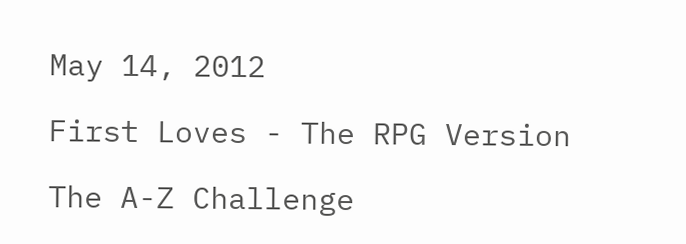May 14, 2012

First Loves - The RPG Version

The A-Z Challenge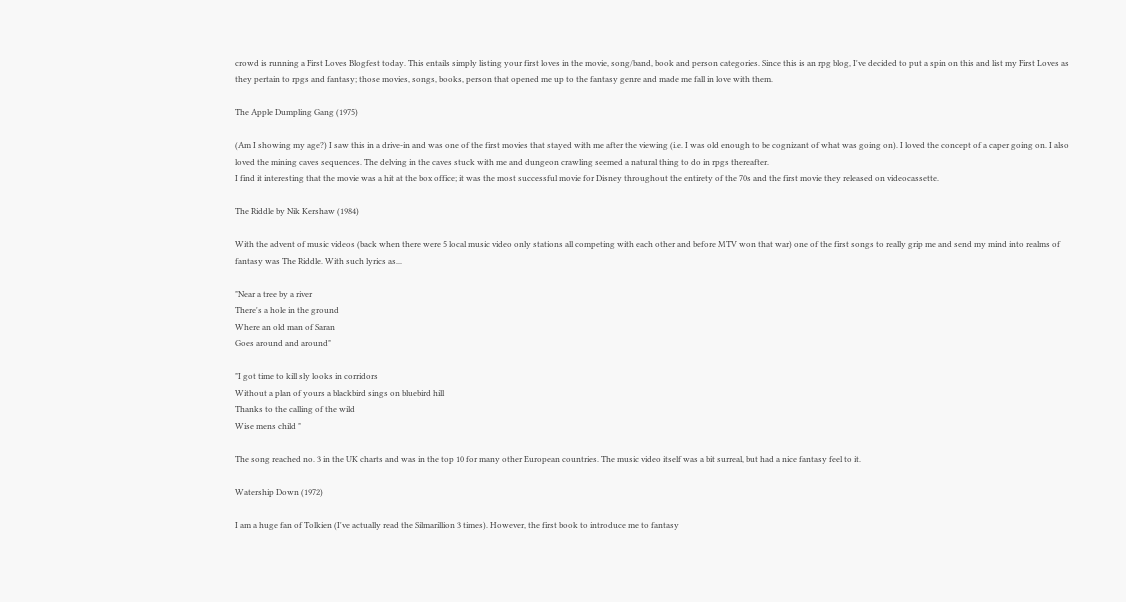crowd is running a First Loves Blogfest today. This entails simply listing your first loves in the movie, song/band, book and person categories. Since this is an rpg blog, I've decided to put a spin on this and list my First Loves as they pertain to rpgs and fantasy; those movies, songs, books, person that opened me up to the fantasy genre and made me fall in love with them.

The Apple Dumpling Gang (1975)

(Am I showing my age?) I saw this in a drive-in and was one of the first movies that stayed with me after the viewing (i.e. I was old enough to be cognizant of what was going on). I loved the concept of a caper going on. I also loved the mining caves sequences. The delving in the caves stuck with me and dungeon crawling seemed a natural thing to do in rpgs thereafter.
I find it interesting that the movie was a hit at the box office; it was the most successful movie for Disney throughout the entirety of the 70s and the first movie they released on videocassette.

The Riddle by Nik Kershaw (1984)

With the advent of music videos (back when there were 5 local music video only stations all competing with each other and before MTV won that war) one of the first songs to really grip me and send my mind into realms of fantasy was The Riddle. With such lyrics as...

"Near a tree by a river
There's a hole in the ground
Where an old man of Saran
Goes around and around"

"I got time to kill sly looks in corridors
Without a plan of yours a blackbird sings on bluebird hill
Thanks to the calling of the wild
Wise mens child "

The song reached no. 3 in the UK charts and was in the top 10 for many other European countries. The music video itself was a bit surreal, but had a nice fantasy feel to it.

Watership Down (1972)

I am a huge fan of Tolkien (I've actually read the Silmarillion 3 times). However, the first book to introduce me to fantasy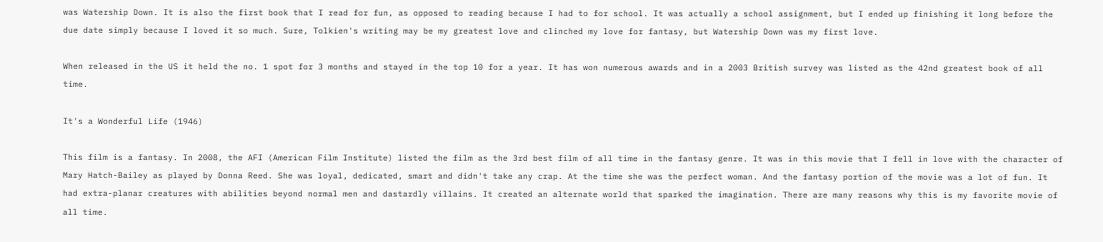was Watership Down. It is also the first book that I read for fun, as opposed to reading because I had to for school. It was actually a school assignment, but I ended up finishing it long before the due date simply because I loved it so much. Sure, Tolkien's writing may be my greatest love and clinched my love for fantasy, but Watership Down was my first love.

When released in the US it held the no. 1 spot for 3 months and stayed in the top 10 for a year. It has won numerous awards and in a 2003 British survey was listed as the 42nd greatest book of all time.

It's a Wonderful Life (1946)

This film is a fantasy. In 2008, the AFI (American Film Institute) listed the film as the 3rd best film of all time in the fantasy genre. It was in this movie that I fell in love with the character of Mary Hatch-Bailey as played by Donna Reed. She was loyal, dedicated, smart and didn't take any crap. At the time she was the perfect woman. And the fantasy portion of the movie was a lot of fun. It had extra-planar creatures with abilities beyond normal men and dastardly villains. It created an alternate world that sparked the imagination. There are many reasons why this is my favorite movie of all time.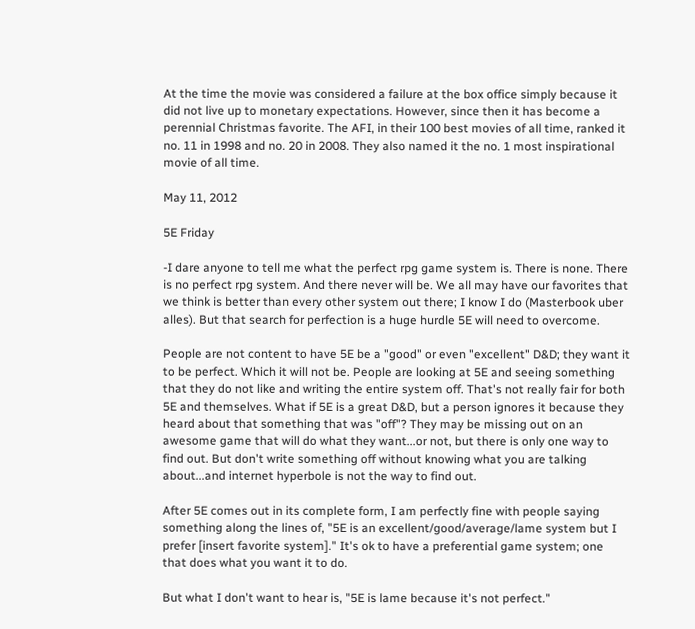At the time the movie was considered a failure at the box office simply because it did not live up to monetary expectations. However, since then it has become a perennial Christmas favorite. The AFI, in their 100 best movies of all time, ranked it no. 11 in 1998 and no. 20 in 2008. They also named it the no. 1 most inspirational movie of all time.

May 11, 2012

5E Friday

-I dare anyone to tell me what the perfect rpg game system is. There is none. There is no perfect rpg system. And there never will be. We all may have our favorites that we think is better than every other system out there; I know I do (Masterbook uber alles). But that search for perfection is a huge hurdle 5E will need to overcome.

People are not content to have 5E be a "good" or even "excellent" D&D; they want it to be perfect. Which it will not be. People are looking at 5E and seeing something that they do not like and writing the entire system off. That's not really fair for both 5E and themselves. What if 5E is a great D&D, but a person ignores it because they heard about that something that was "off"? They may be missing out on an awesome game that will do what they want...or not, but there is only one way to find out. But don't write something off without knowing what you are talking about...and internet hyperbole is not the way to find out.

After 5E comes out in its complete form, I am perfectly fine with people saying something along the lines of, "5E is an excellent/good/average/lame system but I prefer [insert favorite system]." It's ok to have a preferential game system; one that does what you want it to do.

But what I don't want to hear is, "5E is lame because it's not perfect."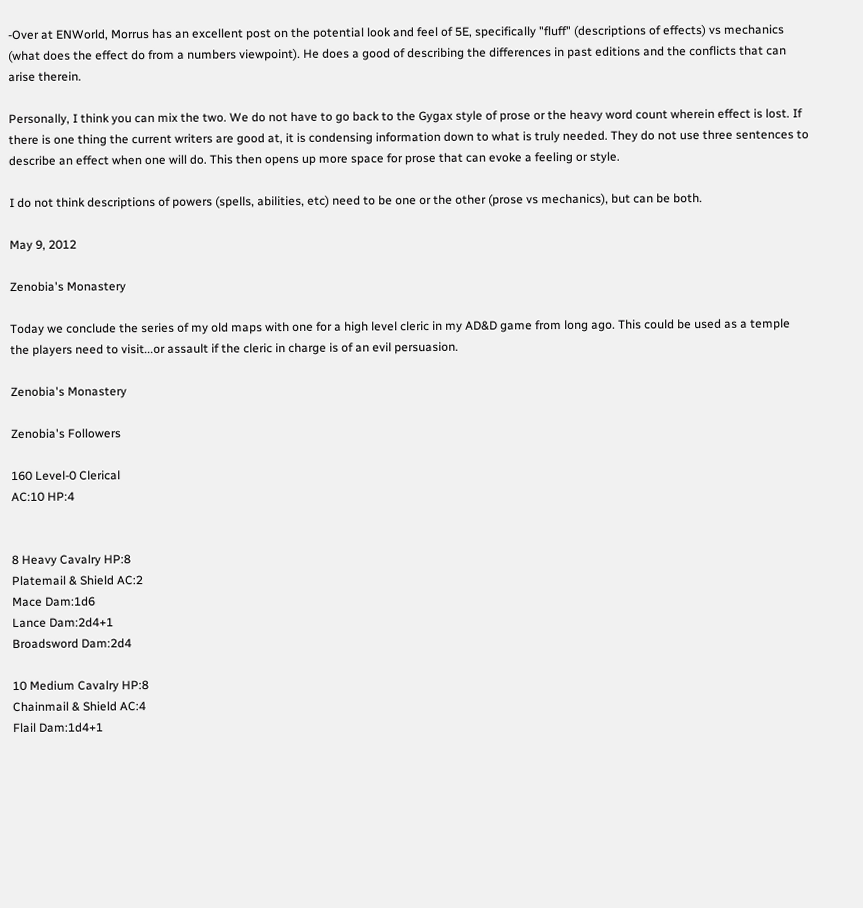-Over at ENWorld, Morrus has an excellent post on the potential look and feel of 5E, specifically "fluff" (descriptions of effects) vs mechanics (what does the effect do from a numbers viewpoint). He does a good of describing the differences in past editions and the conflicts that can arise therein.

Personally, I think you can mix the two. We do not have to go back to the Gygax style of prose or the heavy word count wherein effect is lost. If there is one thing the current writers are good at, it is condensing information down to what is truly needed. They do not use three sentences to describe an effect when one will do. This then opens up more space for prose that can evoke a feeling or style.

I do not think descriptions of powers (spells, abilities, etc) need to be one or the other (prose vs mechanics), but can be both.

May 9, 2012

Zenobia's Monastery

Today we conclude the series of my old maps with one for a high level cleric in my AD&D game from long ago. This could be used as a temple the players need to visit...or assault if the cleric in charge is of an evil persuasion.

Zenobia's Monastery

Zenobia's Followers

160 Level-0 Clerical
AC:10 HP:4


8 Heavy Cavalry HP:8
Platemail & Shield AC:2
Mace Dam:1d6
Lance Dam:2d4+1
Broadsword Dam:2d4

10 Medium Cavalry HP:8
Chainmail & Shield AC:4
Flail Dam:1d4+1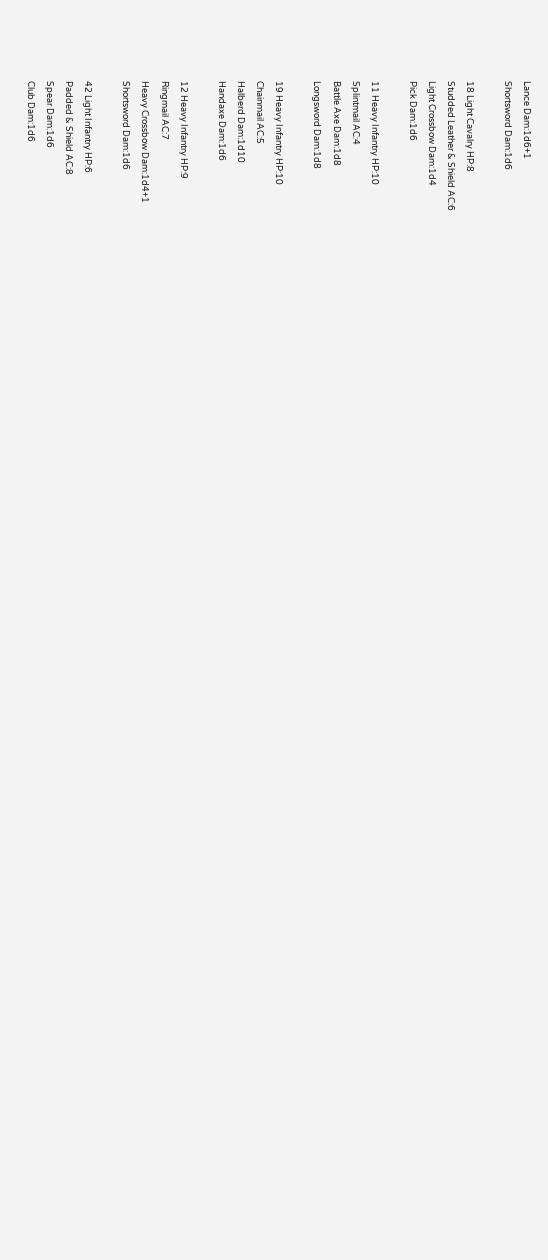Lance Dam:1d6+1
Shortsword Dam:1d6

18 Light Cavalry HP:8
Studded Leather & Shield AC:6
Light Crossbow Dam:1d4
Pick Dam:1d6

11 Heavy Infantry HP:10
Splintmail AC:4
Battle Axe Dam:1d8
Longsword Dam:1d8

19 Heavy Infantry HP:10
Chainmail AC:5
Halberd Dam:1d10
Handaxe Dam:1d6

12 Heavy Infantry HP:9
Ringmail AC:7
Heavy Crossbow Dam:1d4+1
Shortsword Dam:1d6

42 Light Infantry HP:6
Padded & Shield AC:8
Spear Dam:1d6
Club Dam:1d6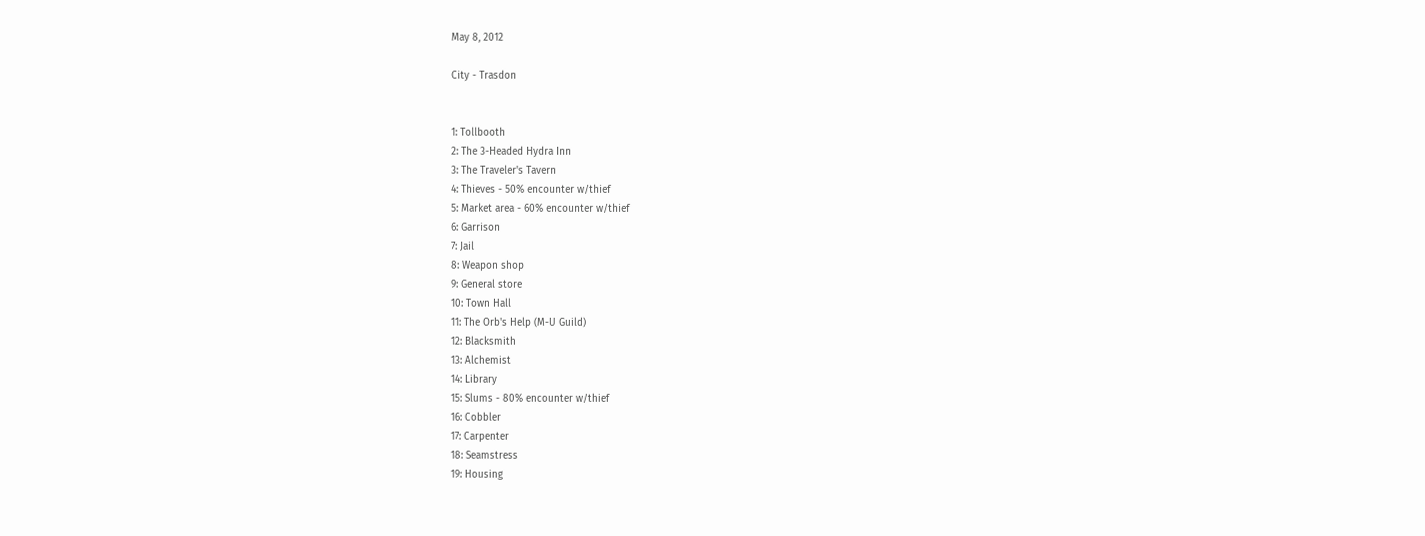May 8, 2012

City - Trasdon


1: Tollbooth
2: The 3-Headed Hydra Inn
3: The Traveler's Tavern
4: Thieves - 50% encounter w/thief
5: Market area - 60% encounter w/thief
6: Garrison
7: Jail
8: Weapon shop
9: General store
10: Town Hall
11: The Orb's Help (M-U Guild)
12: Blacksmith
13: Alchemist
14: Library
15: Slums - 80% encounter w/thief
16: Cobbler
17: Carpenter
18: Seamstress
19: Housing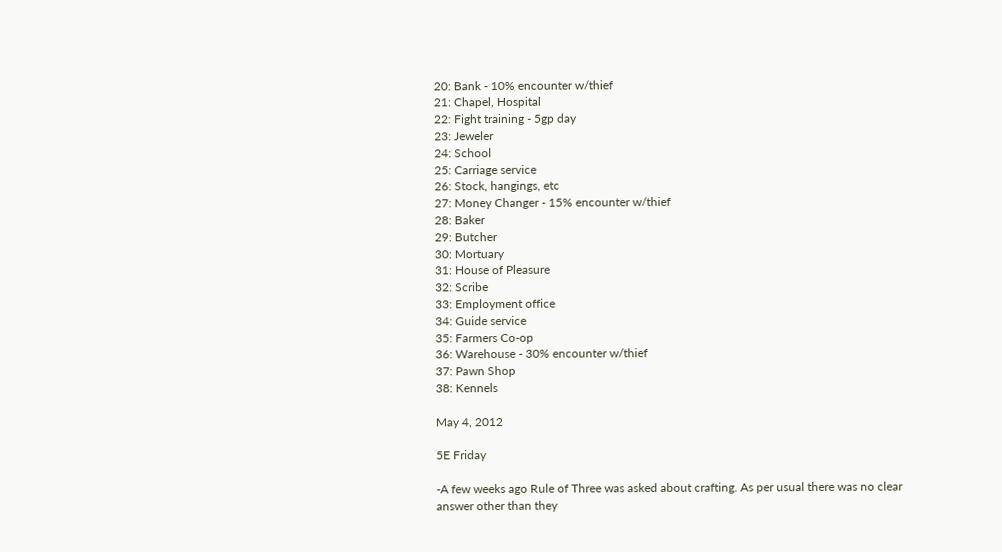20: Bank - 10% encounter w/thief
21: Chapel, Hospital
22: Fight training - 5gp day
23: Jeweler
24: School
25: Carriage service
26: Stock, hangings, etc
27: Money Changer - 15% encounter w/thief
28: Baker
29: Butcher
30: Mortuary
31: House of Pleasure
32: Scribe
33: Employment office
34: Guide service
35: Farmers Co-op
36: Warehouse - 30% encounter w/thief
37: Pawn Shop
38: Kennels

May 4, 2012

5E Friday

-A few weeks ago Rule of Three was asked about crafting. As per usual there was no clear answer other than they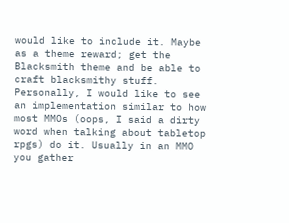would like to include it. Maybe as a theme reward; get the Blacksmith theme and be able to craft blacksmithy stuff. Personally, I would like to see an implementation similar to how most MMOs (oops, I said a dirty word when talking about tabletop rpgs) do it. Usually in an MMO you gather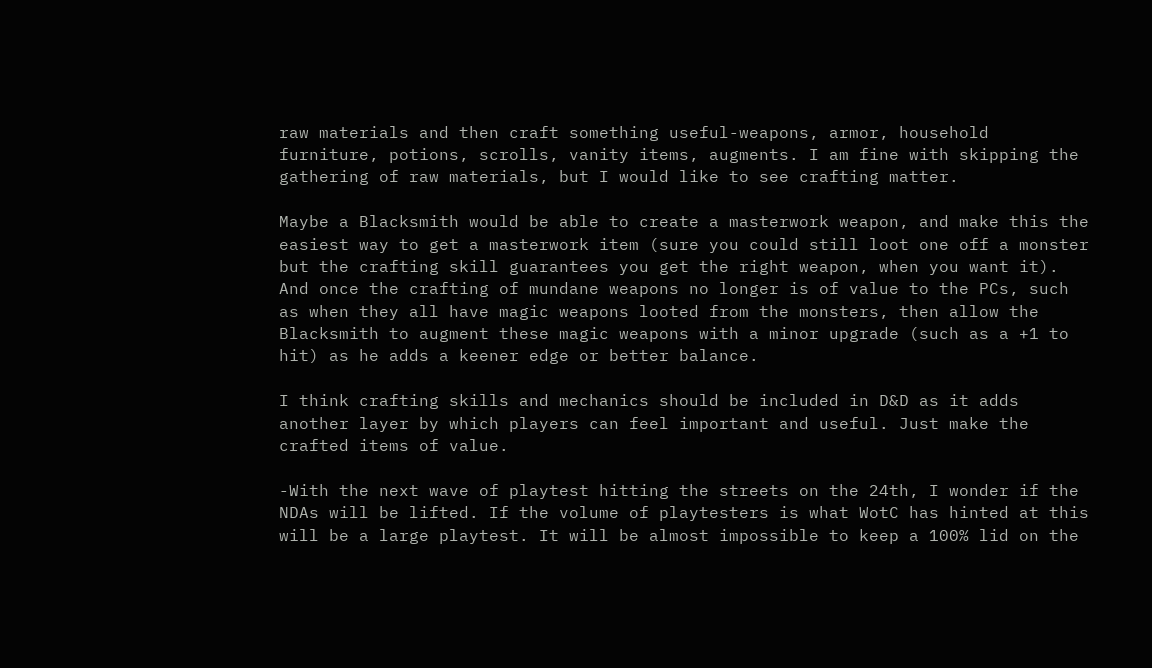raw materials and then craft something useful-weapons, armor, household furniture, potions, scrolls, vanity items, augments. I am fine with skipping the gathering of raw materials, but I would like to see crafting matter.

Maybe a Blacksmith would be able to create a masterwork weapon, and make this the easiest way to get a masterwork item (sure you could still loot one off a monster but the crafting skill guarantees you get the right weapon, when you want it). And once the crafting of mundane weapons no longer is of value to the PCs, such as when they all have magic weapons looted from the monsters, then allow the Blacksmith to augment these magic weapons with a minor upgrade (such as a +1 to hit) as he adds a keener edge or better balance.

I think crafting skills and mechanics should be included in D&D as it adds another layer by which players can feel important and useful. Just make the crafted items of value.

-With the next wave of playtest hitting the streets on the 24th, I wonder if the NDAs will be lifted. If the volume of playtesters is what WotC has hinted at this will be a large playtest. It will be almost impossible to keep a 100% lid on the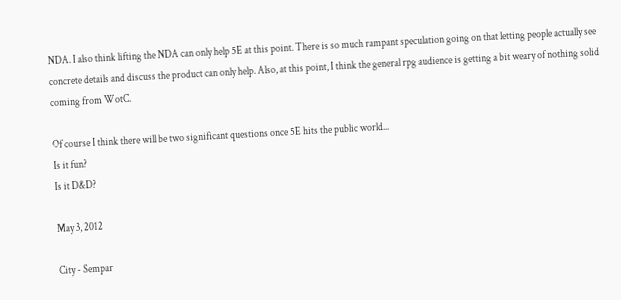NDA. I also think lifting the NDA can only help 5E at this point. There is so much rampant speculation going on that letting people actually see concrete details and discuss the product can only help. Also, at this point, I think the general rpg audience is getting a bit weary of nothing solid coming from WotC.

Of course I think there will be two significant questions once 5E hits the public world...
Is it fun?
Is it D&D?

May 3, 2012

City - Sempar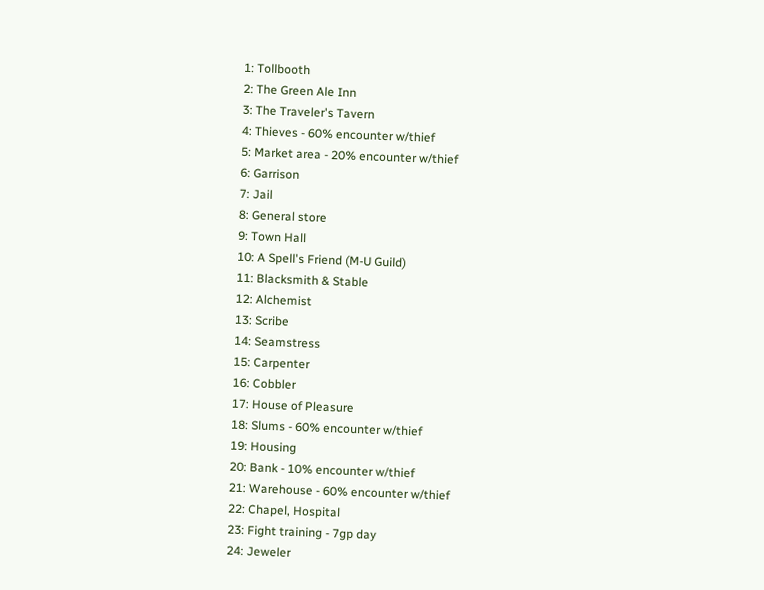1: Tollbooth
2: The Green Ale Inn
3: The Traveler's Tavern
4: Thieves - 60% encounter w/thief
5: Market area - 20% encounter w/thief
6: Garrison
7: Jail
8: General store
9: Town Hall
10: A Spell's Friend (M-U Guild)
11: Blacksmith & Stable
12: Alchemist
13: Scribe
14: Seamstress
15: Carpenter
16: Cobbler
17: House of Pleasure
18: Slums - 60% encounter w/thief
19: Housing
20: Bank - 10% encounter w/thief
21: Warehouse - 60% encounter w/thief
22: Chapel, Hospital
23: Fight training - 7gp day
24: Jeweler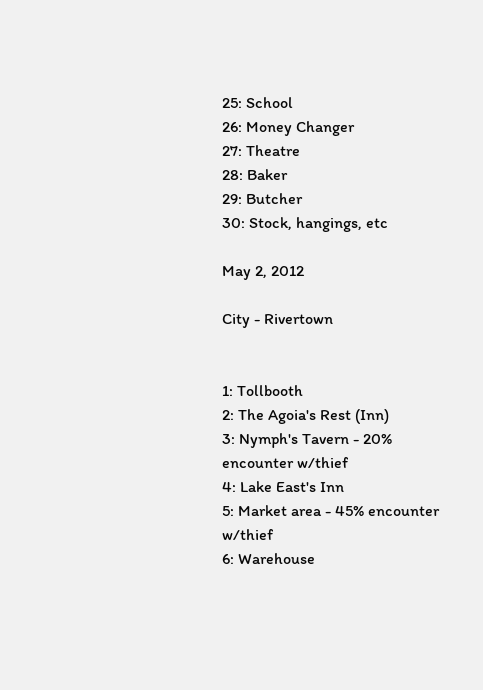25: School
26: Money Changer
27: Theatre
28: Baker
29: Butcher
30: Stock, hangings, etc

May 2, 2012

City - Rivertown


1: Tollbooth
2: The Agoia's Rest (Inn)
3: Nymph's Tavern - 20% encounter w/thief
4: Lake East's Inn
5: Market area - 45% encounter w/thief
6: Warehouse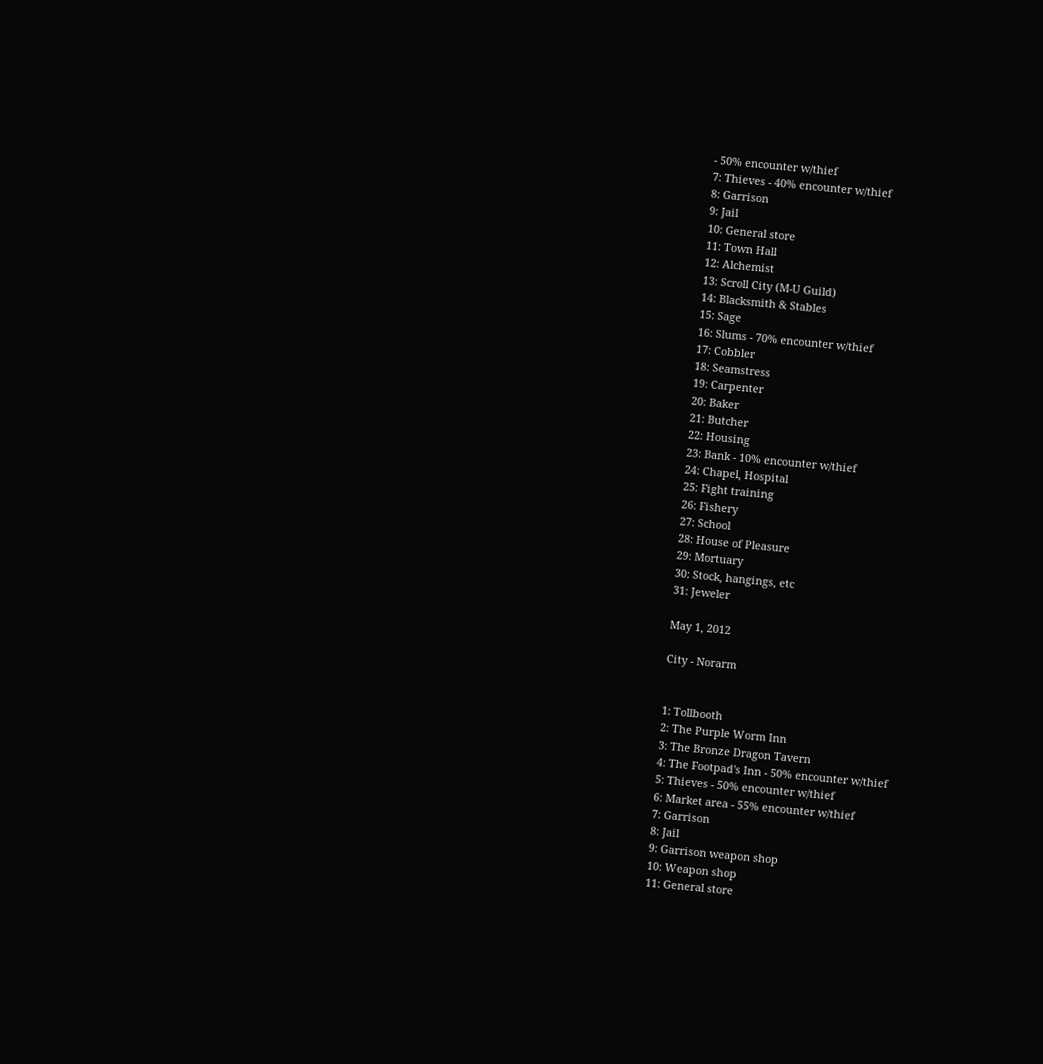- 50% encounter w/thief
7: Thieves - 40% encounter w/thief
8: Garrison
9: Jail
10: General store
11: Town Hall
12: Alchemist
13: Scroll City (M-U Guild)
14: Blacksmith & Stables
15: Sage
16: Slums - 70% encounter w/thief
17: Cobbler
18: Seamstress
19: Carpenter
20: Baker
21: Butcher
22: Housing
23: Bank - 10% encounter w/thief
24: Chapel, Hospital
25: Fight training
26: Fishery
27: School
28: House of Pleasure
29: Mortuary
30: Stock, hangings, etc
31: Jeweler

May 1, 2012

City - Norarm


1: Tollbooth
2: The Purple Worm Inn
3: The Bronze Dragon Tavern
4: The Footpad's Inn - 50% encounter w/thief
5: Thieves - 50% encounter w/thief
6: Market area - 55% encounter w/thief
7: Garrison
8: Jail
9: Garrison weapon shop
10: Weapon shop
11: General store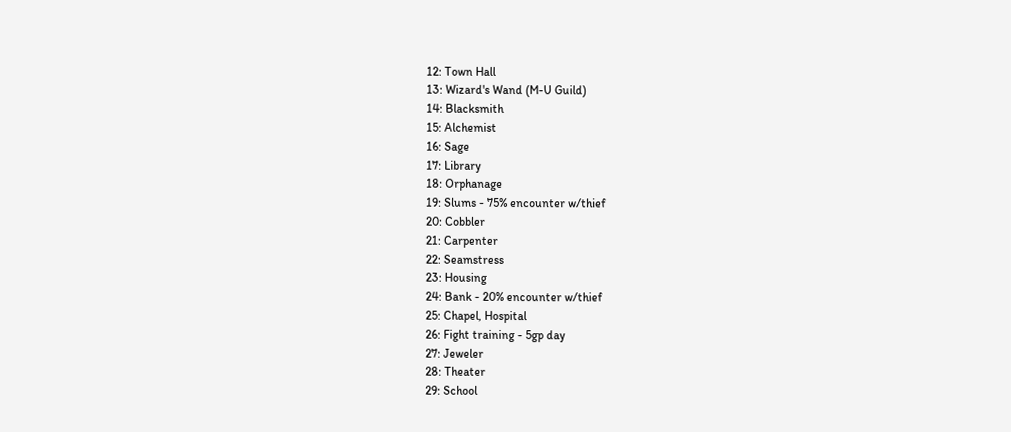12: Town Hall
13: Wizard's Wand (M-U Guild)
14: Blacksmith
15: Alchemist
16: Sage
17: Library
18: Orphanage
19: Slums - 75% encounter w/thief
20: Cobbler
21: Carpenter
22: Seamstress
23: Housing
24: Bank - 20% encounter w/thief
25: Chapel, Hospital
26: Fight training - 5gp day
27: Jeweler
28: Theater
29: School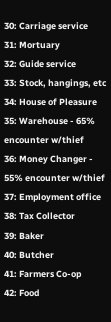30: Carriage service
31: Mortuary
32: Guide service
33: Stock, hangings, etc
34: House of Pleasure
35: Warehouse - 65% encounter w/thief
36: Money Changer - 55% encounter w/thief
37: Employment office
38: Tax Collector
39: Baker
40: Butcher
41: Farmers Co-op
42: Food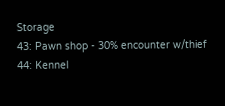Storage
43: Pawn shop - 30% encounter w/thief
44: Kennel